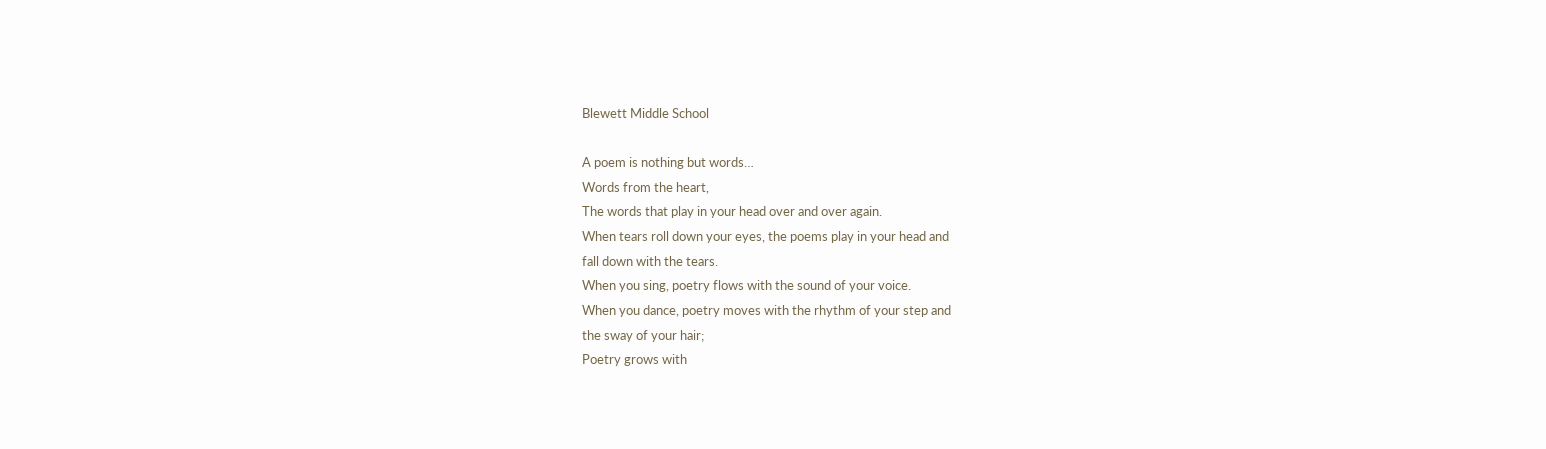Blewett Middle School

A poem is nothing but words…
Words from the heart,
The words that play in your head over and over again.
When tears roll down your eyes, the poems play in your head and
fall down with the tears.
When you sing, poetry flows with the sound of your voice.
When you dance, poetry moves with the rhythm of your step and
the sway of your hair;
Poetry grows with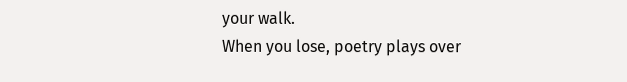your walk.
When you lose, poetry plays over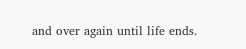and over again until life ends.